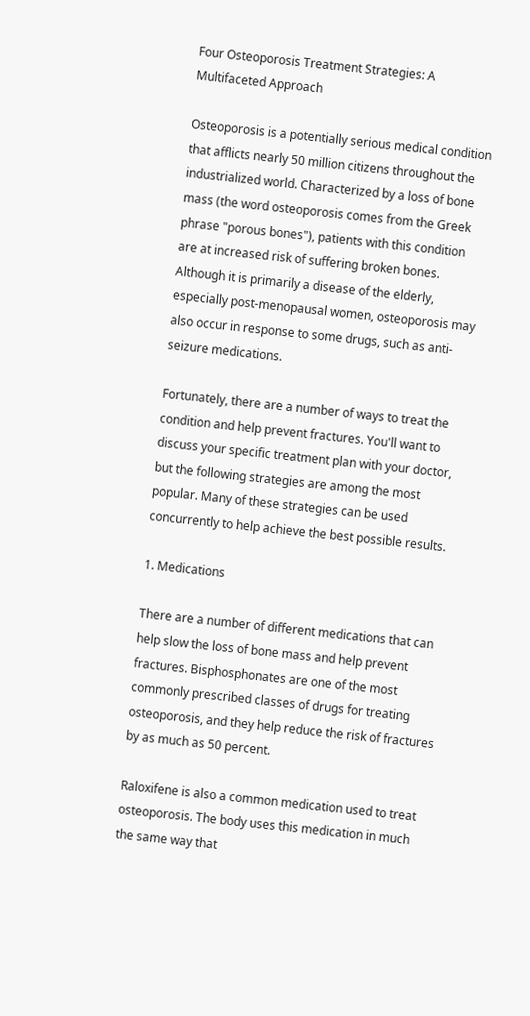Four Osteoporosis Treatment Strategies: A Multifaceted Approach

Osteoporosis is a potentially serious medical condition that afflicts nearly 50 million citizens throughout the industrialized world. Characterized by a loss of bone mass (the word osteoporosis comes from the Greek phrase "porous bones"), patients with this condition are at increased risk of suffering broken bones. Although it is primarily a disease of the elderly, especially post-menopausal women, osteoporosis may also occur in response to some drugs, such as anti-seizure medications.

Fortunately, there are a number of ways to treat the condition and help prevent fractures. You'll want to discuss your specific treatment plan with your doctor, but the following strategies are among the most popular. Many of these strategies can be used concurrently to help achieve the best possible results.

1. Medications

There are a number of different medications that can help slow the loss of bone mass and help prevent fractures. Bisphosphonates are one of the most commonly prescribed classes of drugs for treating osteoporosis, and they help reduce the risk of fractures by as much as 50 percent.

Raloxifene is also a common medication used to treat osteoporosis. The body uses this medication in much the same way that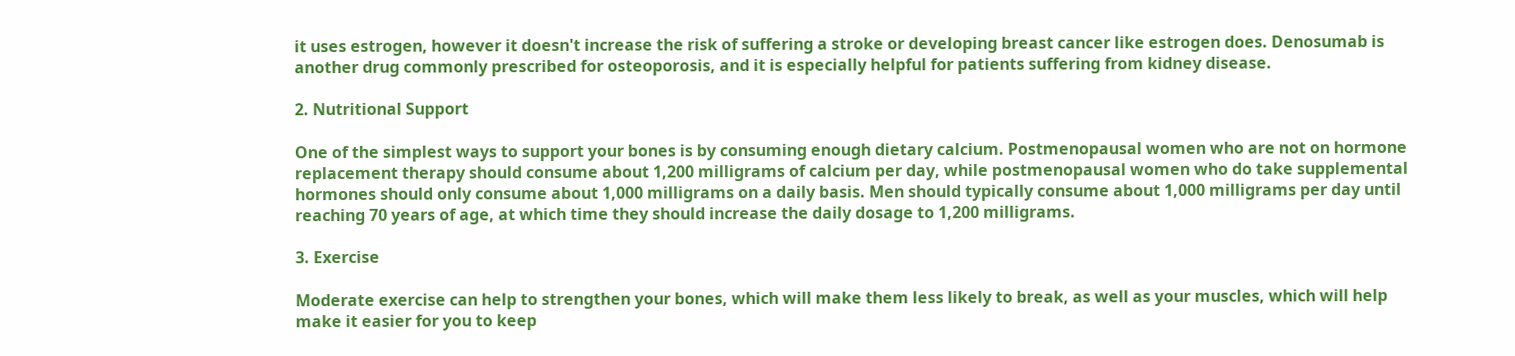it uses estrogen, however it doesn't increase the risk of suffering a stroke or developing breast cancer like estrogen does. Denosumab is another drug commonly prescribed for osteoporosis, and it is especially helpful for patients suffering from kidney disease.

2. Nutritional Support

One of the simplest ways to support your bones is by consuming enough dietary calcium. Postmenopausal women who are not on hormone replacement therapy should consume about 1,200 milligrams of calcium per day, while postmenopausal women who do take supplemental hormones should only consume about 1,000 milligrams on a daily basis. Men should typically consume about 1,000 milligrams per day until reaching 70 years of age, at which time they should increase the daily dosage to 1,200 milligrams.

3. Exercise

Moderate exercise can help to strengthen your bones, which will make them less likely to break, as well as your muscles, which will help make it easier for you to keep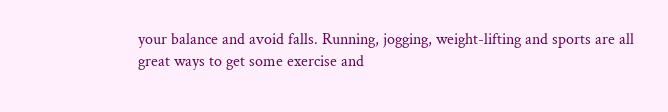your balance and avoid falls. Running, jogging, weight-lifting and sports are all great ways to get some exercise and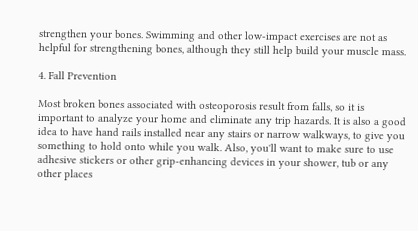strengthen your bones. Swimming and other low-impact exercises are not as helpful for strengthening bones, although they still help build your muscle mass.

4. Fall Prevention

Most broken bones associated with osteoporosis result from falls, so it is important to analyze your home and eliminate any trip hazards. It is also a good idea to have hand rails installed near any stairs or narrow walkways, to give you something to hold onto while you walk. Also, you'll want to make sure to use adhesive stickers or other grip-enhancing devices in your shower, tub or any other places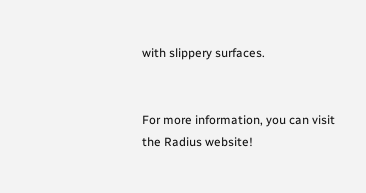with slippery surfaces.


For more information, you can visit the Radius website!